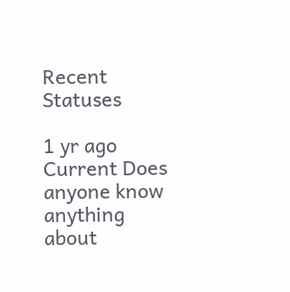Recent Statuses

1 yr ago
Current Does anyone know anything about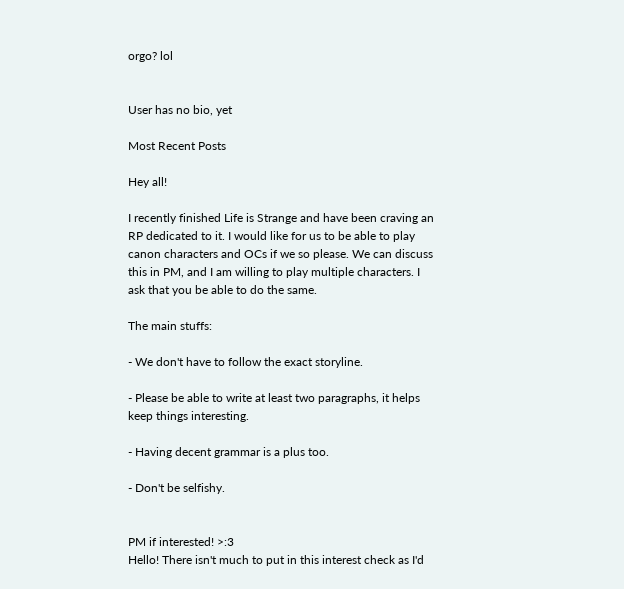orgo? lol


User has no bio, yet

Most Recent Posts

Hey all!

I recently finished Life is Strange and have been craving an RP dedicated to it. I would like for us to be able to play canon characters and OCs if we so please. We can discuss this in PM, and I am willing to play multiple characters. I ask that you be able to do the same.

The main stuffs:

- We don't have to follow the exact storyline.

- Please be able to write at least two paragraphs, it helps keep things interesting.

- Having decent grammar is a plus too.

- Don't be selfishy.


PM if interested! >:3
Hello! There isn't much to put in this interest check as I'd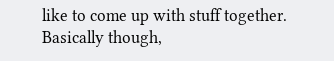like to come up with stuff together. Basically though,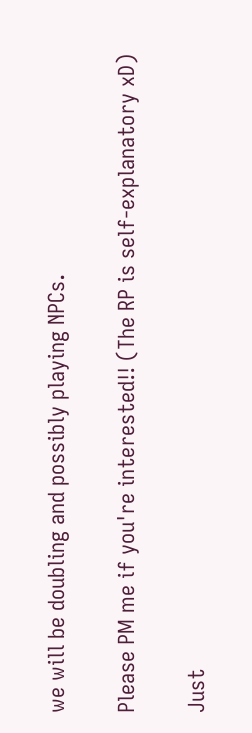we will be doubling and possibly playing NPCs.

Please PM me if you're interested!! (The RP is self-explanatory xD)

Just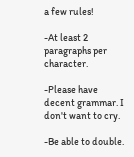a few rules!

-At least 2 paragraphs per character.

-Please have decent grammar. I don't want to cry.

-Be able to double.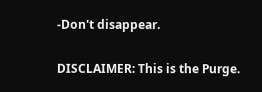-Don't disappear.

DISCLAIMER: This is the Purge.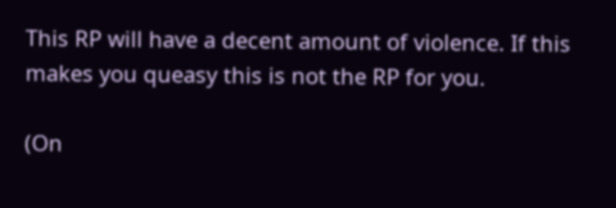This RP will have a decent amount of violence. If this makes you queasy this is not the RP for you.

(On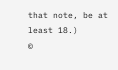that note, be at least 18.)
©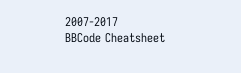2007-2017
BBCode Cheatsheet